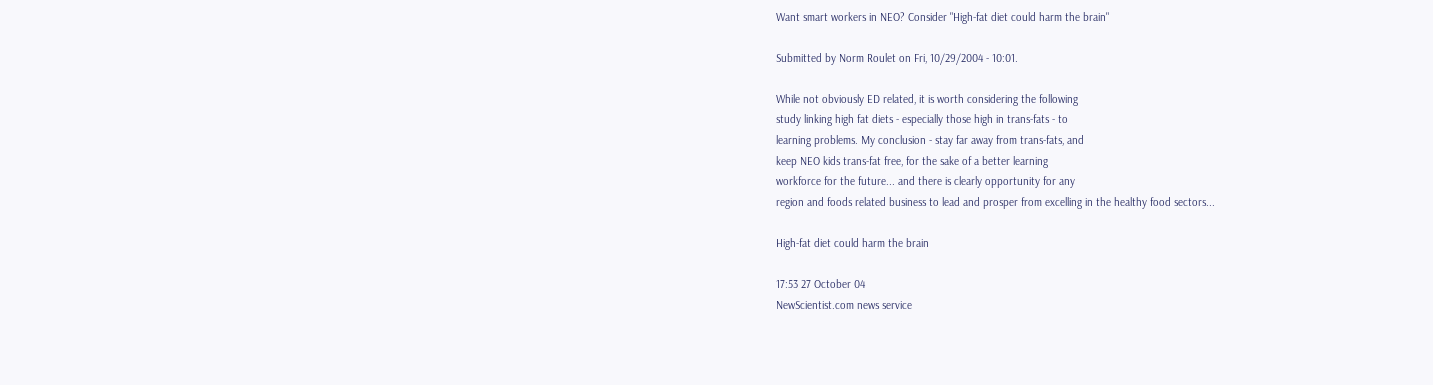Want smart workers in NEO? Consider "High-fat diet could harm the brain"

Submitted by Norm Roulet on Fri, 10/29/2004 - 10:01.

While not obviously ED related, it is worth considering the following
study linking high fat diets - especially those high in trans-fats - to
learning problems. My conclusion - stay far away from trans-fats, and
keep NEO kids trans-fat free, for the sake of a better learning
workforce for the future... and there is clearly opportunity for any
region and foods related business to lead and prosper from excelling in the healthy food sectors...

High-fat diet could harm the brain

17:53 27 October 04
NewScientist.com news service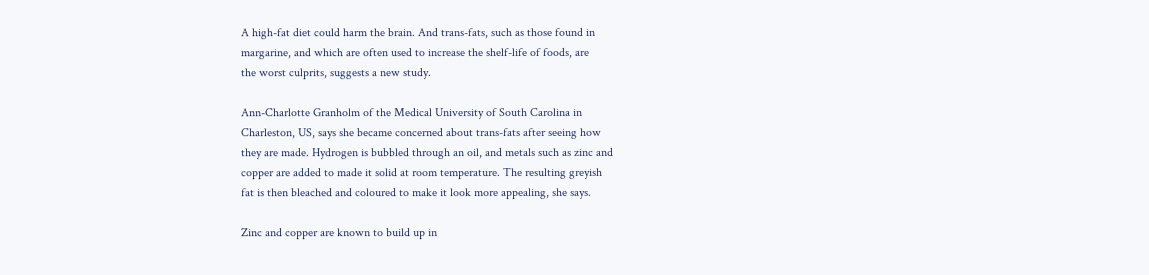A high-fat diet could harm the brain. And trans-fats, such as those found in
margarine, and which are often used to increase the shelf-life of foods, are
the worst culprits, suggests a new study.

Ann-Charlotte Granholm of the Medical University of South Carolina in
Charleston, US, says she became concerned about trans-fats after seeing how
they are made. Hydrogen is bubbled through an oil, and metals such as zinc and
copper are added to made it solid at room temperature. The resulting greyish
fat is then bleached and coloured to make it look more appealing, she says.

Zinc and copper are known to build up in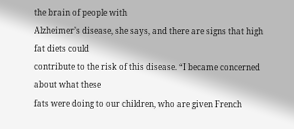the brain of people with
Alzheimer’s disease, she says, and there are signs that high fat diets could
contribute to the risk of this disease. “I became concerned about what these
fats were doing to our children, who are given French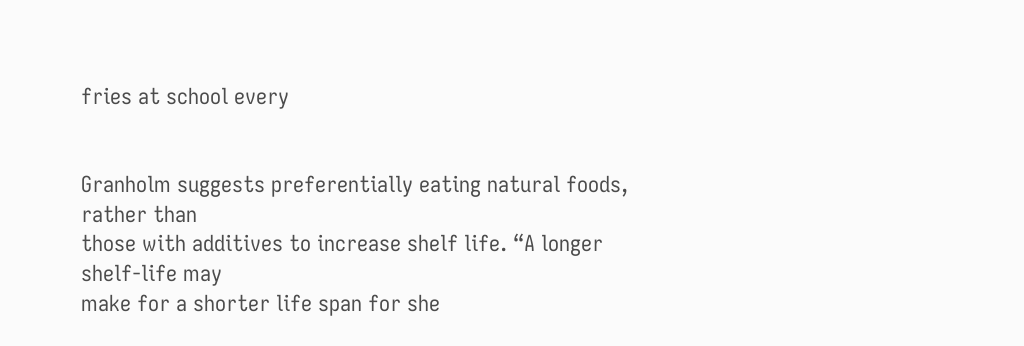fries at school every


Granholm suggests preferentially eating natural foods, rather than
those with additives to increase shelf life. “A longer shelf-life may
make for a shorter life span for she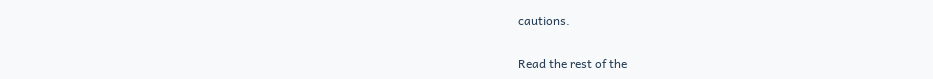cautions.

Read the rest of the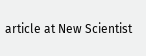article at New Scientist